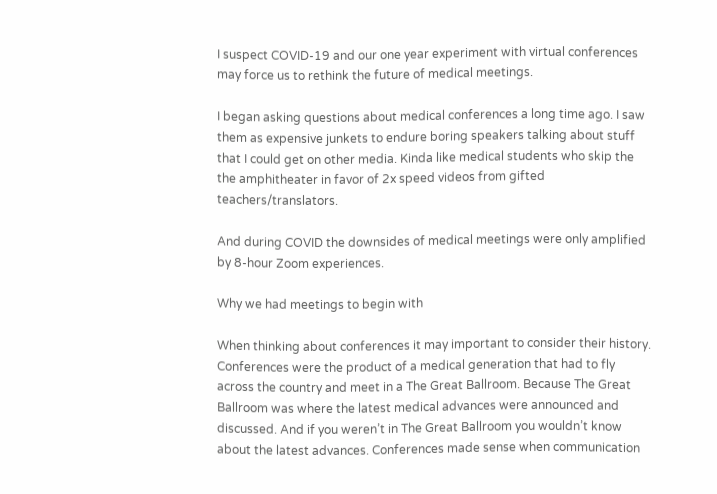I suspect COVID-19 and our one year experiment with virtual conferences may force us to rethink the future of medical meetings.

I began asking questions about medical conferences a long time ago. I saw them as expensive junkets to endure boring speakers talking about stuff that I could get on other media. Kinda like medical students who skip the the amphitheater in favor of 2x speed videos from gifted teachers/translators.

And during COVID the downsides of medical meetings were only amplified by 8-hour Zoom experiences.

Why we had meetings to begin with

When thinking about conferences it may important to consider their history. Conferences were the product of a medical generation that had to fly across the country and meet in a The Great Ballroom. Because The Great Ballroom was where the latest medical advances were announced and discussed. And if you weren’t in The Great Ballroom you wouldn’t know about the latest advances. Conferences made sense when communication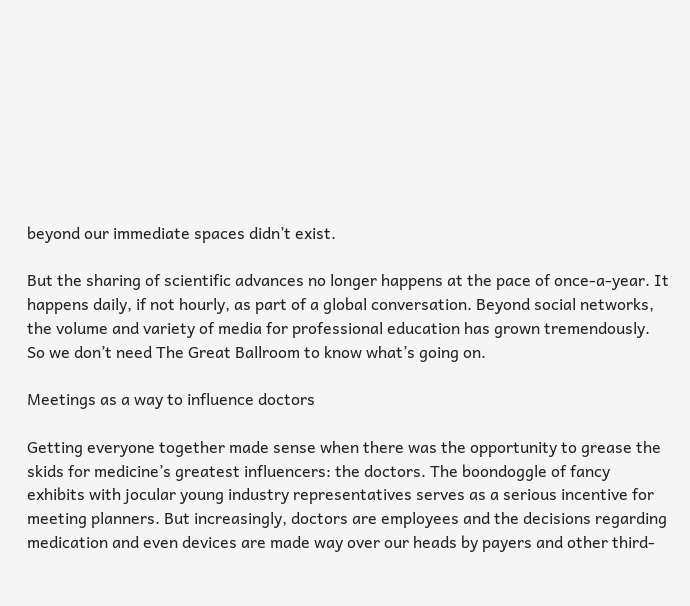beyond our immediate spaces didn’t exist.

But the sharing of scientific advances no longer happens at the pace of once-a-year. It happens daily, if not hourly, as part of a global conversation. Beyond social networks, the volume and variety of media for professional education has grown tremendously. So we don’t need The Great Ballroom to know what’s going on.

Meetings as a way to influence doctors

Getting everyone together made sense when there was the opportunity to grease the skids for medicine’s greatest influencers: the doctors. The boondoggle of fancy exhibits with jocular young industry representatives serves as a serious incentive for meeting planners. But increasingly, doctors are employees and the decisions regarding medication and even devices are made way over our heads by payers and other third-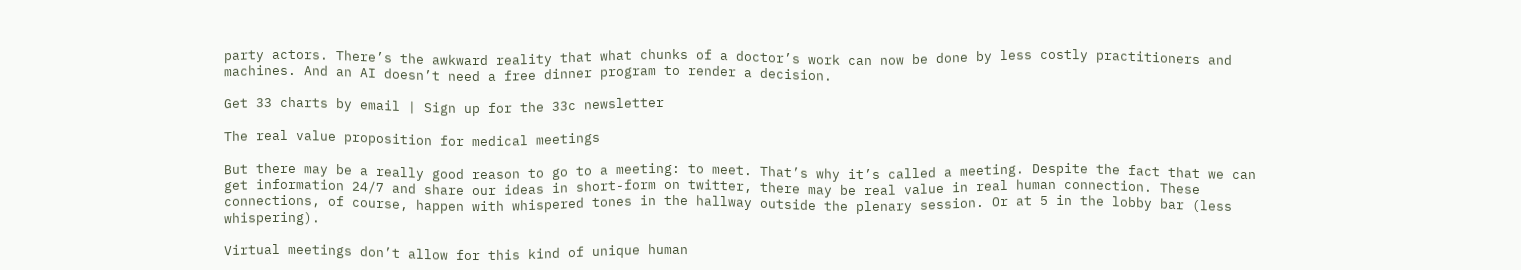party actors. There’s the awkward reality that what chunks of a doctor’s work can now be done by less costly practitioners and machines. And an AI doesn’t need a free dinner program to render a decision.

Get 33 charts by email | Sign up for the 33c newsletter

The real value proposition for medical meetings

But there may be a really good reason to go to a meeting: to meet. That’s why it’s called a meeting. Despite the fact that we can get information 24/7 and share our ideas in short-form on twitter, there may be real value in real human connection. These connections, of course, happen with whispered tones in the hallway outside the plenary session. Or at 5 in the lobby bar (less whispering).

Virtual meetings don’t allow for this kind of unique human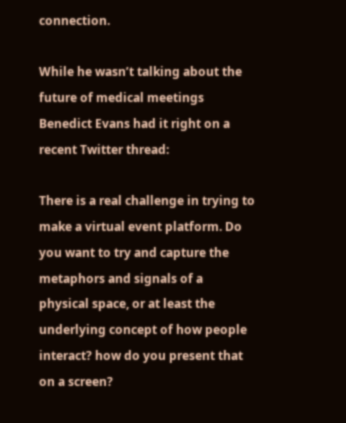connection.

While he wasn’t talking about the future of medical meetings Benedict Evans had it right on a recent Twitter thread:

There is a real challenge in trying to make a virtual event platform. Do you want to try and capture the metaphors and signals of a physical space, or at least the underlying concept of how people interact? how do you present that on a screen?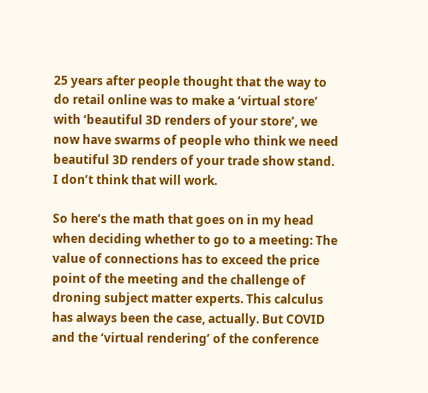25 years after people thought that the way to do retail online was to make a ‘virtual store’ with ‘beautiful 3D renders of your store’, we now have swarms of people who think we need beautiful 3D renders of your trade show stand. I don’t think that will work.

So here’s the math that goes on in my head when deciding whether to go to a meeting: The value of connections has to exceed the price point of the meeting and the challenge of droning subject matter experts. This calculus has always been the case, actually. But COVID and the ‘virtual rendering’ of the conference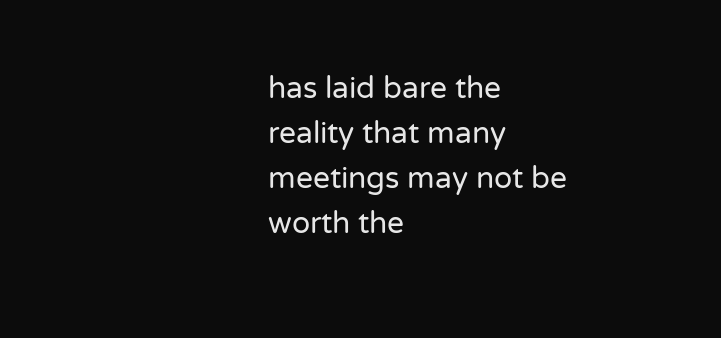has laid bare the reality that many meetings may not be worth the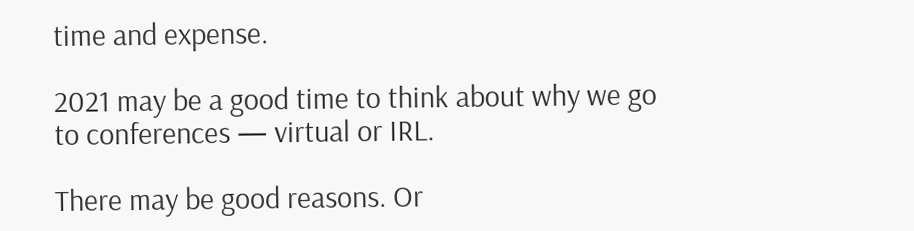time and expense.

2021 may be a good time to think about why we go to conferences — virtual or IRL.

There may be good reasons. Or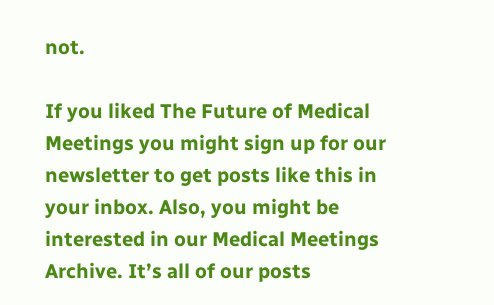not.

If you liked The Future of Medical Meetings you might sign up for our newsletter to get posts like this in your inbox. Also, you might be interested in our Medical Meetings Archive. It’s all of our posts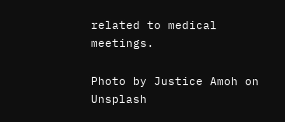related to medical meetings.

Photo by Justice Amoh on Unsplash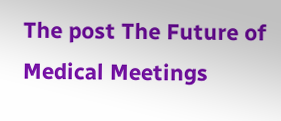The post The Future of Medical Meetings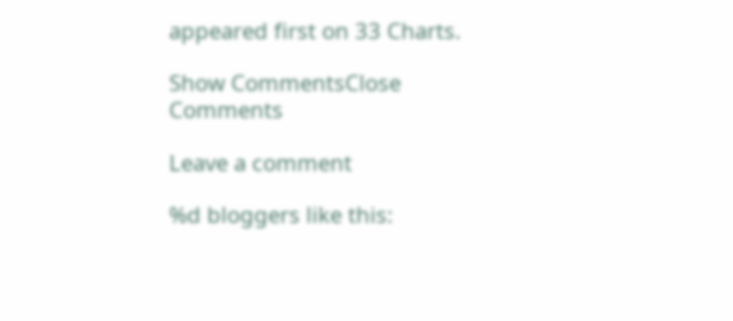appeared first on 33 Charts.

Show CommentsClose Comments

Leave a comment

%d bloggers like this: